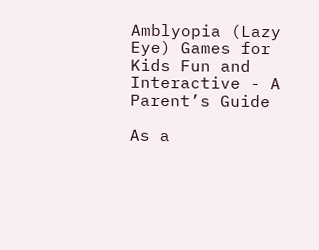Amblyopia (Lazy Eye) Games for Kids Fun and Interactive - A Parent’s Guide

As a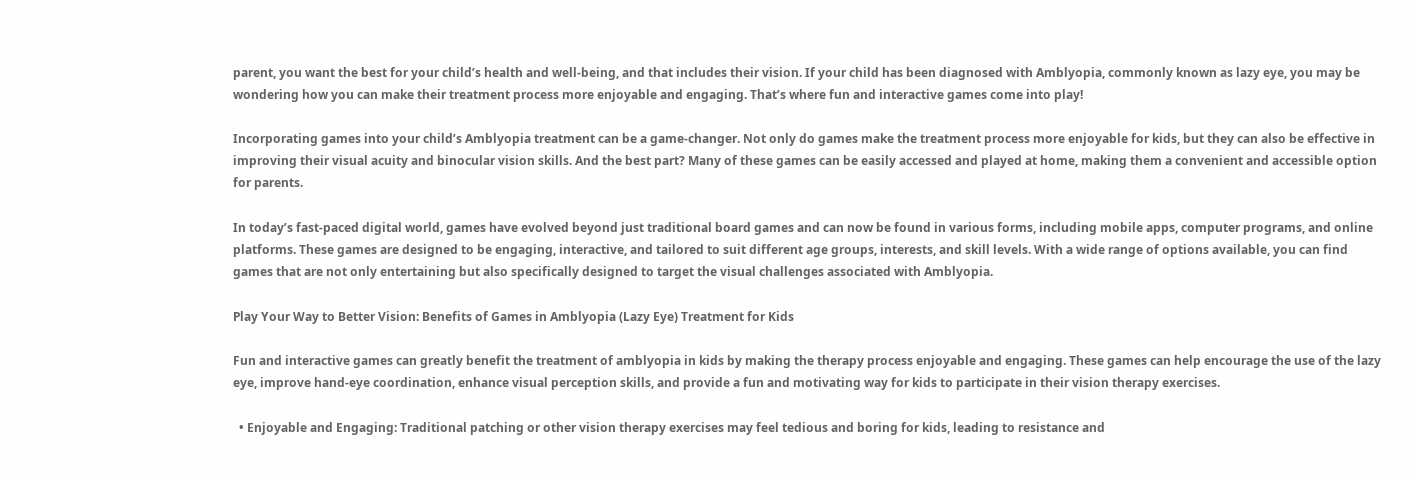parent, you want the best for your child’s health and well-being, and that includes their vision. If your child has been diagnosed with Amblyopia, commonly known as lazy eye, you may be wondering how you can make their treatment process more enjoyable and engaging. That’s where fun and interactive games come into play!

Incorporating games into your child’s Amblyopia treatment can be a game-changer. Not only do games make the treatment process more enjoyable for kids, but they can also be effective in improving their visual acuity and binocular vision skills. And the best part? Many of these games can be easily accessed and played at home, making them a convenient and accessible option for parents.

In today’s fast-paced digital world, games have evolved beyond just traditional board games and can now be found in various forms, including mobile apps, computer programs, and online platforms. These games are designed to be engaging, interactive, and tailored to suit different age groups, interests, and skill levels. With a wide range of options available, you can find games that are not only entertaining but also specifically designed to target the visual challenges associated with Amblyopia.

Play Your Way to Better Vision: Benefits of Games in Amblyopia (Lazy Eye) Treatment for Kids

Fun and interactive games can greatly benefit the treatment of amblyopia in kids by making the therapy process enjoyable and engaging. These games can help encourage the use of the lazy eye, improve hand-eye coordination, enhance visual perception skills, and provide a fun and motivating way for kids to participate in their vision therapy exercises.

  • Enjoyable and Engaging: Traditional patching or other vision therapy exercises may feel tedious and boring for kids, leading to resistance and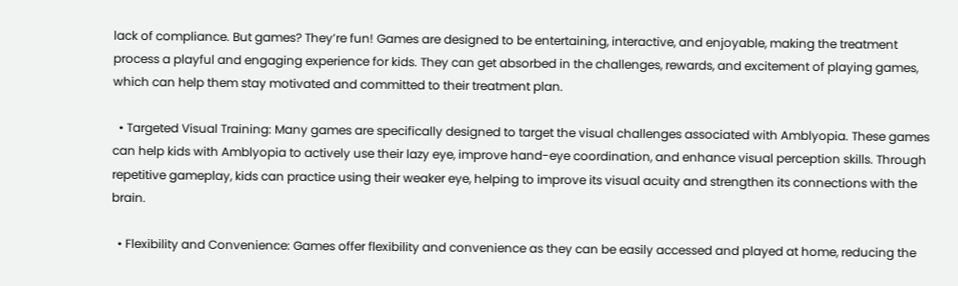lack of compliance. But games? They’re fun! Games are designed to be entertaining, interactive, and enjoyable, making the treatment process a playful and engaging experience for kids. They can get absorbed in the challenges, rewards, and excitement of playing games, which can help them stay motivated and committed to their treatment plan.

  • Targeted Visual Training: Many games are specifically designed to target the visual challenges associated with Amblyopia. These games can help kids with Amblyopia to actively use their lazy eye, improve hand-eye coordination, and enhance visual perception skills. Through repetitive gameplay, kids can practice using their weaker eye, helping to improve its visual acuity and strengthen its connections with the brain.

  • Flexibility and Convenience: Games offer flexibility and convenience as they can be easily accessed and played at home, reducing the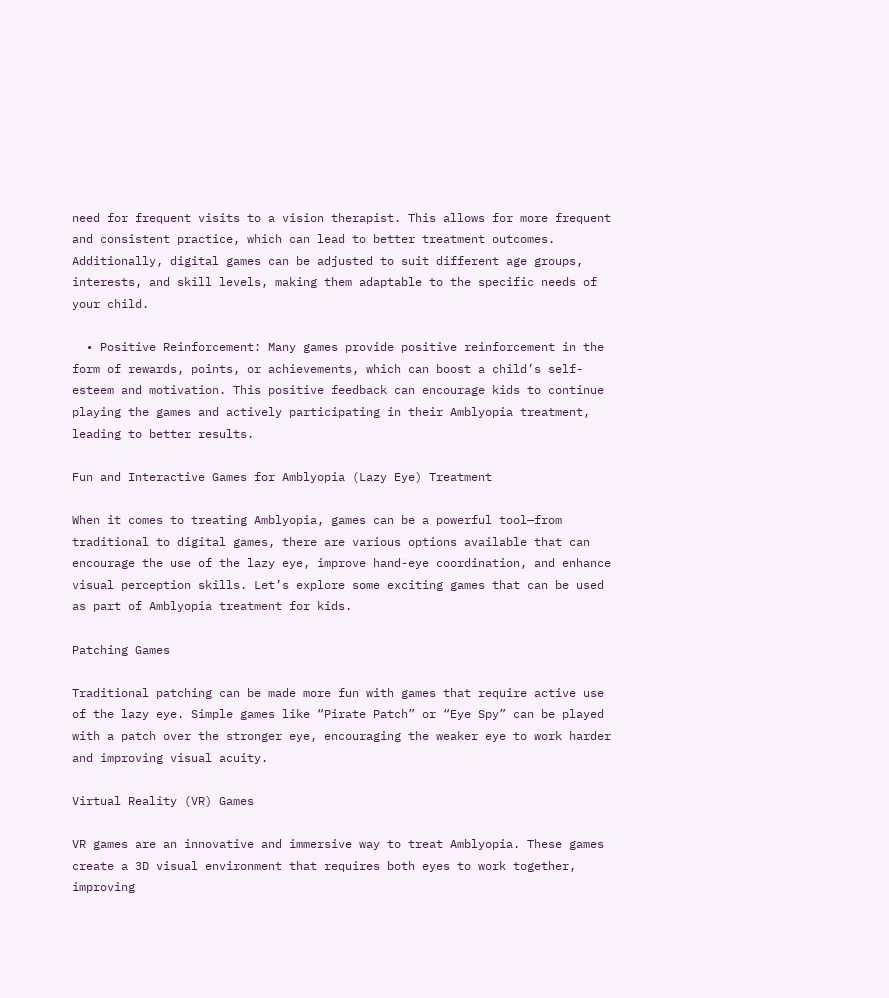need for frequent visits to a vision therapist. This allows for more frequent and consistent practice, which can lead to better treatment outcomes. Additionally, digital games can be adjusted to suit different age groups, interests, and skill levels, making them adaptable to the specific needs of your child.

  • Positive Reinforcement: Many games provide positive reinforcement in the form of rewards, points, or achievements, which can boost a child’s self-esteem and motivation. This positive feedback can encourage kids to continue playing the games and actively participating in their Amblyopia treatment, leading to better results.

Fun and Interactive Games for Amblyopia (Lazy Eye) Treatment

When it comes to treating Amblyopia, games can be a powerful tool—from traditional to digital games, there are various options available that can encourage the use of the lazy eye, improve hand-eye coordination, and enhance visual perception skills. Let’s explore some exciting games that can be used as part of Amblyopia treatment for kids.

Patching Games

Traditional patching can be made more fun with games that require active use of the lazy eye. Simple games like “Pirate Patch” or “Eye Spy” can be played with a patch over the stronger eye, encouraging the weaker eye to work harder and improving visual acuity.

Virtual Reality (VR) Games

VR games are an innovative and immersive way to treat Amblyopia. These games create a 3D visual environment that requires both eyes to work together, improving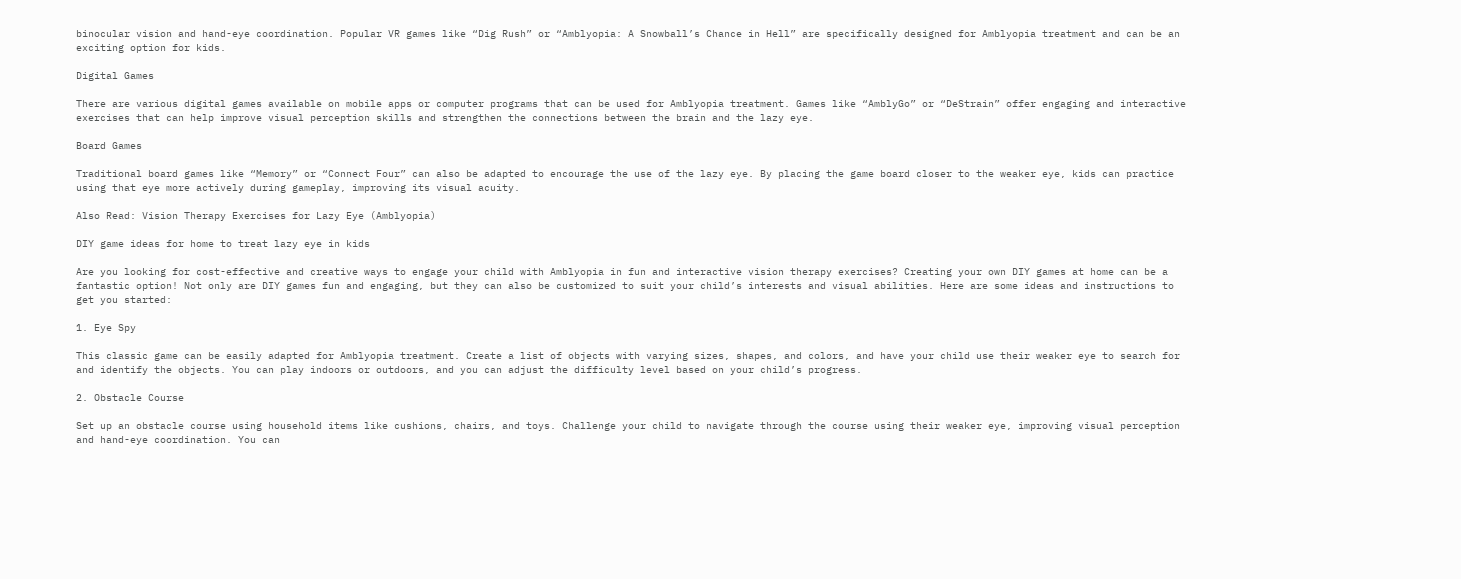binocular vision and hand-eye coordination. Popular VR games like “Dig Rush” or “Amblyopia: A Snowball’s Chance in Hell” are specifically designed for Amblyopia treatment and can be an exciting option for kids.

Digital Games

There are various digital games available on mobile apps or computer programs that can be used for Amblyopia treatment. Games like “AmblyGo” or “DeStrain” offer engaging and interactive exercises that can help improve visual perception skills and strengthen the connections between the brain and the lazy eye.

Board Games

Traditional board games like “Memory” or “Connect Four” can also be adapted to encourage the use of the lazy eye. By placing the game board closer to the weaker eye, kids can practice using that eye more actively during gameplay, improving its visual acuity.

Also Read: Vision Therapy Exercises for Lazy Eye (Amblyopia)

DIY game ideas for home to treat lazy eye in kids

Are you looking for cost-effective and creative ways to engage your child with Amblyopia in fun and interactive vision therapy exercises? Creating your own DIY games at home can be a fantastic option! Not only are DIY games fun and engaging, but they can also be customized to suit your child’s interests and visual abilities. Here are some ideas and instructions to get you started:

1. Eye Spy

This classic game can be easily adapted for Amblyopia treatment. Create a list of objects with varying sizes, shapes, and colors, and have your child use their weaker eye to search for and identify the objects. You can play indoors or outdoors, and you can adjust the difficulty level based on your child’s progress.

2. Obstacle Course

Set up an obstacle course using household items like cushions, chairs, and toys. Challenge your child to navigate through the course using their weaker eye, improving visual perception and hand-eye coordination. You can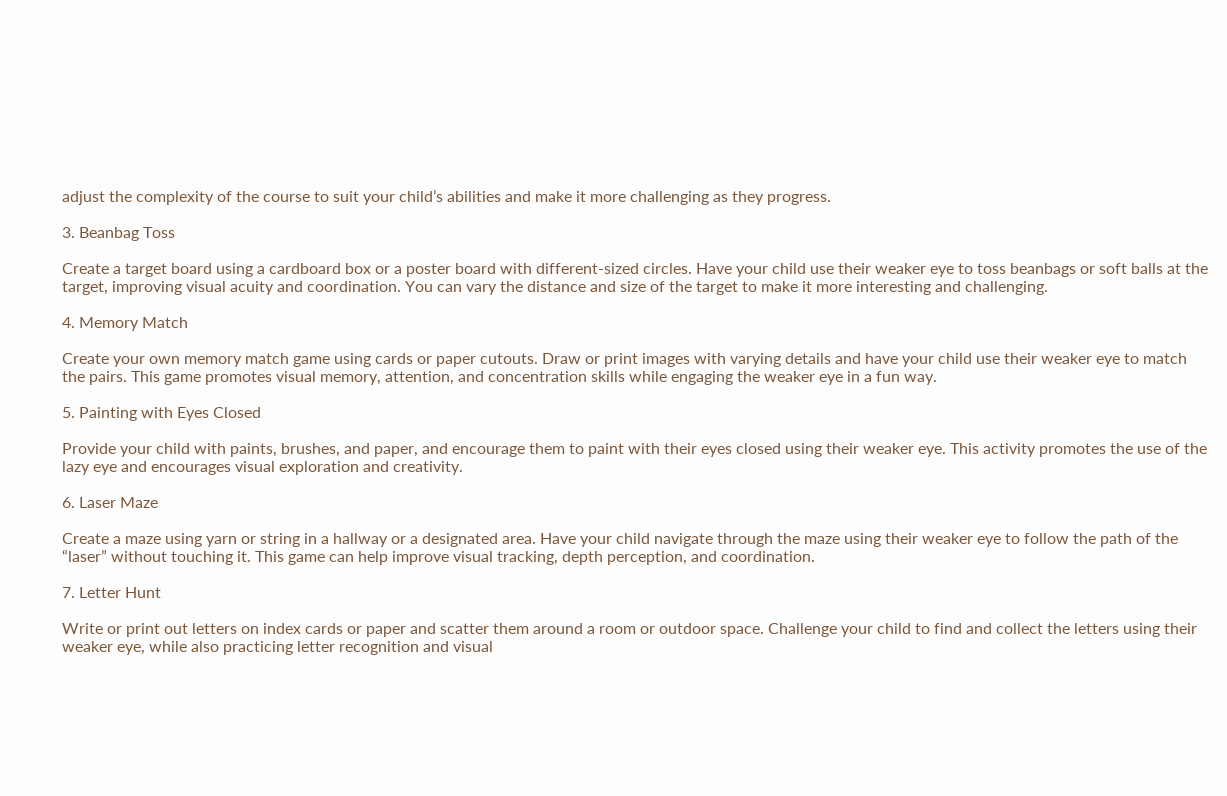adjust the complexity of the course to suit your child’s abilities and make it more challenging as they progress.

3. Beanbag Toss

Create a target board using a cardboard box or a poster board with different-sized circles. Have your child use their weaker eye to toss beanbags or soft balls at the target, improving visual acuity and coordination. You can vary the distance and size of the target to make it more interesting and challenging.

4. Memory Match

Create your own memory match game using cards or paper cutouts. Draw or print images with varying details and have your child use their weaker eye to match the pairs. This game promotes visual memory, attention, and concentration skills while engaging the weaker eye in a fun way.

5. Painting with Eyes Closed

Provide your child with paints, brushes, and paper, and encourage them to paint with their eyes closed using their weaker eye. This activity promotes the use of the lazy eye and encourages visual exploration and creativity.

6. Laser Maze

Create a maze using yarn or string in a hallway or a designated area. Have your child navigate through the maze using their weaker eye to follow the path of the “laser” without touching it. This game can help improve visual tracking, depth perception, and coordination.

7. Letter Hunt

Write or print out letters on index cards or paper and scatter them around a room or outdoor space. Challenge your child to find and collect the letters using their weaker eye, while also practicing letter recognition and visual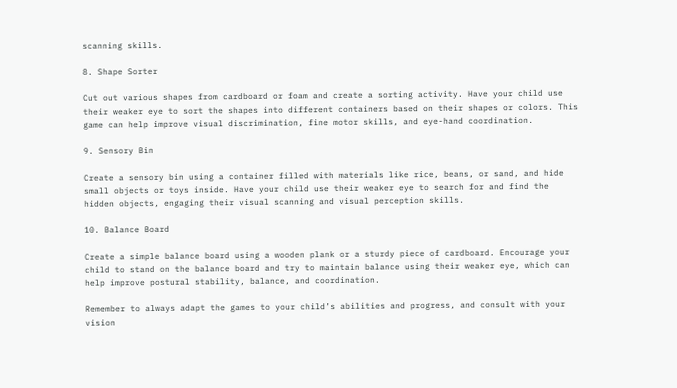scanning skills.

8. Shape Sorter

Cut out various shapes from cardboard or foam and create a sorting activity. Have your child use their weaker eye to sort the shapes into different containers based on their shapes or colors. This game can help improve visual discrimination, fine motor skills, and eye-hand coordination.

9. Sensory Bin

Create a sensory bin using a container filled with materials like rice, beans, or sand, and hide small objects or toys inside. Have your child use their weaker eye to search for and find the hidden objects, engaging their visual scanning and visual perception skills.

10. Balance Board

Create a simple balance board using a wooden plank or a sturdy piece of cardboard. Encourage your child to stand on the balance board and try to maintain balance using their weaker eye, which can help improve postural stability, balance, and coordination.

Remember to always adapt the games to your child’s abilities and progress, and consult with your vision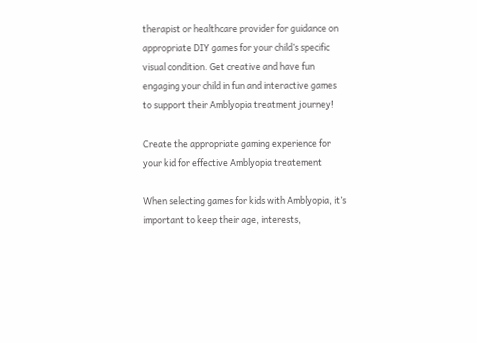therapist or healthcare provider for guidance on appropriate DIY games for your child’s specific visual condition. Get creative and have fun engaging your child in fun and interactive games to support their Amblyopia treatment journey!

Create the appropriate gaming experience for your kid for effective Amblyopia treatement

When selecting games for kids with Amblyopia, it’s important to keep their age, interests,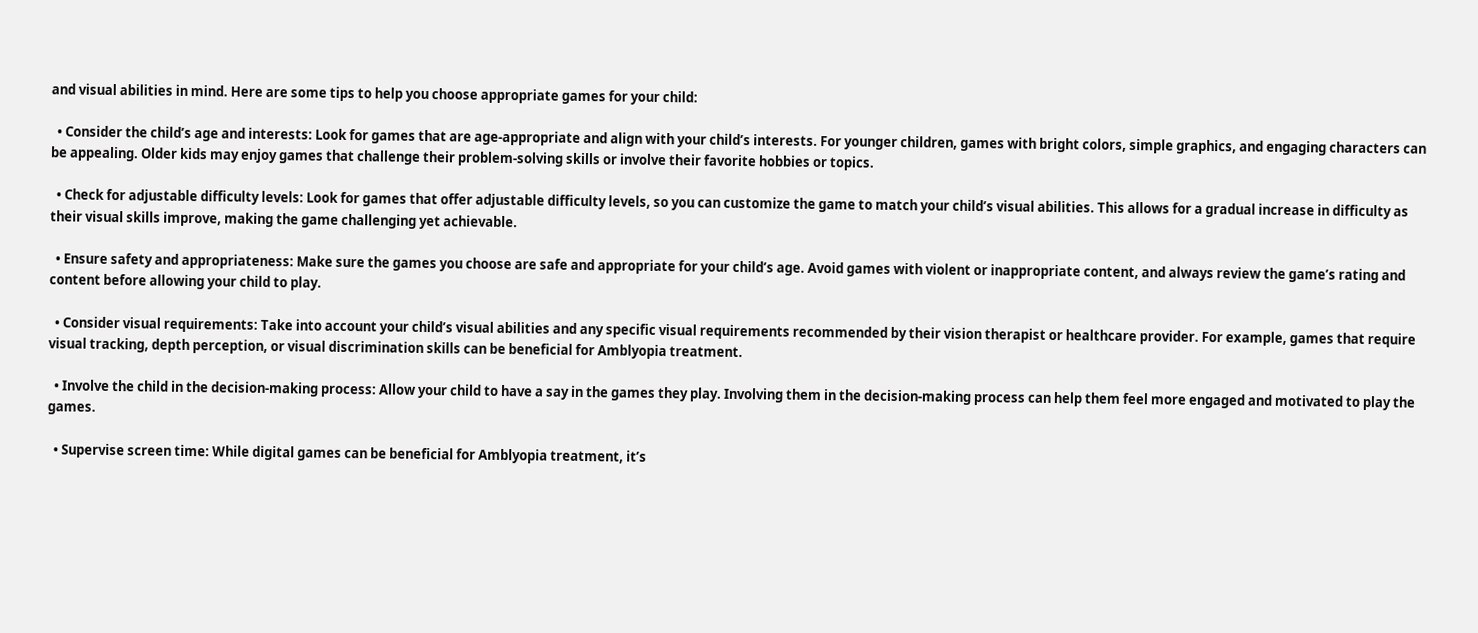and visual abilities in mind. Here are some tips to help you choose appropriate games for your child:

  • Consider the child’s age and interests: Look for games that are age-appropriate and align with your child’s interests. For younger children, games with bright colors, simple graphics, and engaging characters can be appealing. Older kids may enjoy games that challenge their problem-solving skills or involve their favorite hobbies or topics.

  • Check for adjustable difficulty levels: Look for games that offer adjustable difficulty levels, so you can customize the game to match your child’s visual abilities. This allows for a gradual increase in difficulty as their visual skills improve, making the game challenging yet achievable.

  • Ensure safety and appropriateness: Make sure the games you choose are safe and appropriate for your child’s age. Avoid games with violent or inappropriate content, and always review the game’s rating and content before allowing your child to play.

  • Consider visual requirements: Take into account your child’s visual abilities and any specific visual requirements recommended by their vision therapist or healthcare provider. For example, games that require visual tracking, depth perception, or visual discrimination skills can be beneficial for Amblyopia treatment.

  • Involve the child in the decision-making process: Allow your child to have a say in the games they play. Involving them in the decision-making process can help them feel more engaged and motivated to play the games.

  • Supervise screen time: While digital games can be beneficial for Amblyopia treatment, it’s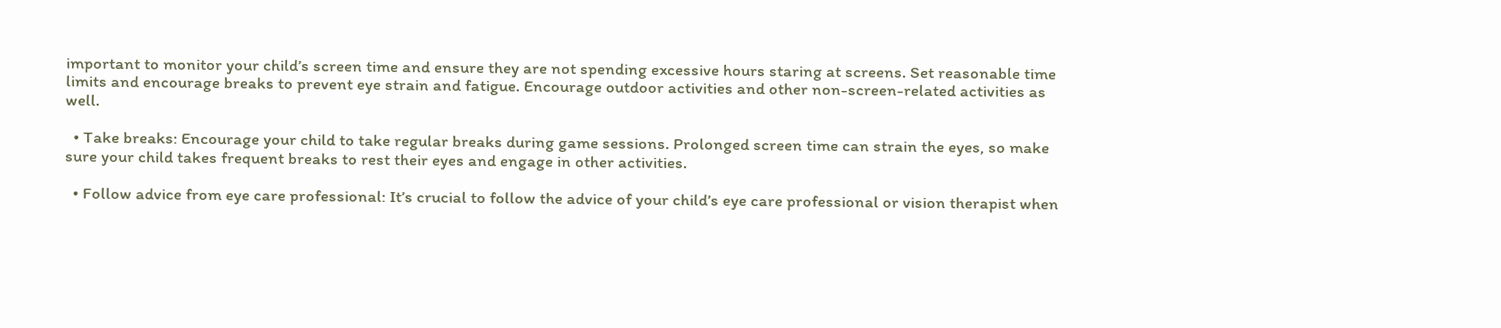important to monitor your child’s screen time and ensure they are not spending excessive hours staring at screens. Set reasonable time limits and encourage breaks to prevent eye strain and fatigue. Encourage outdoor activities and other non-screen-related activities as well.

  • Take breaks: Encourage your child to take regular breaks during game sessions. Prolonged screen time can strain the eyes, so make sure your child takes frequent breaks to rest their eyes and engage in other activities.

  • Follow advice from eye care professional: It’s crucial to follow the advice of your child’s eye care professional or vision therapist when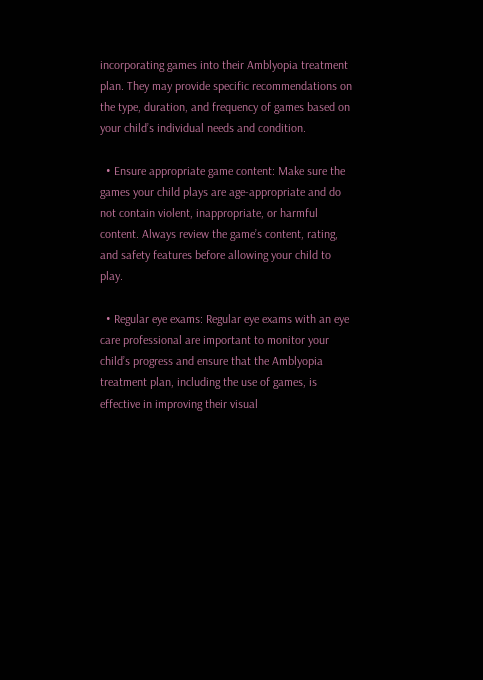incorporating games into their Amblyopia treatment plan. They may provide specific recommendations on the type, duration, and frequency of games based on your child’s individual needs and condition.

  • Ensure appropriate game content: Make sure the games your child plays are age-appropriate and do not contain violent, inappropriate, or harmful content. Always review the game’s content, rating, and safety features before allowing your child to play.

  • Regular eye exams: Regular eye exams with an eye care professional are important to monitor your child’s progress and ensure that the Amblyopia treatment plan, including the use of games, is effective in improving their visual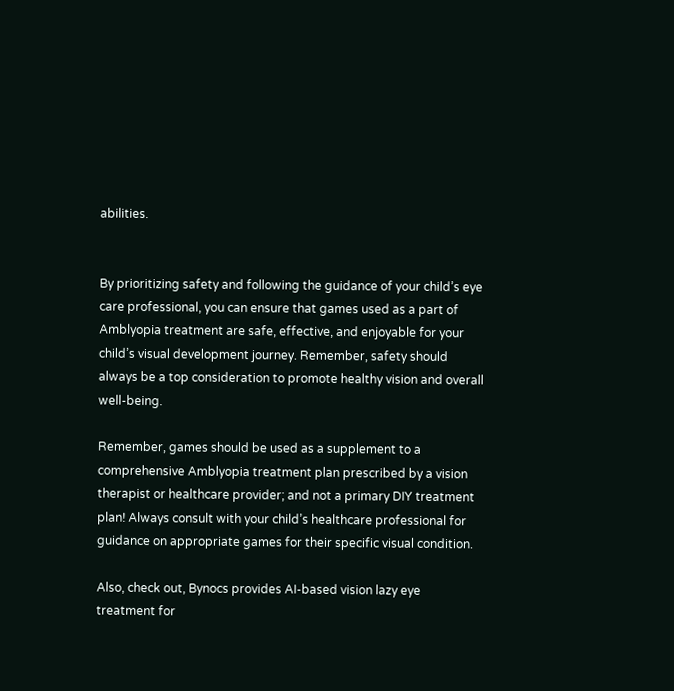abilities.


By prioritizing safety and following the guidance of your child’s eye care professional, you can ensure that games used as a part of Amblyopia treatment are safe, effective, and enjoyable for your child’s visual development journey. Remember, safety should always be a top consideration to promote healthy vision and overall well-being.

Remember, games should be used as a supplement to a comprehensive Amblyopia treatment plan prescribed by a vision therapist or healthcare provider; and not a primary DIY treatment plan! Always consult with your child’s healthcare professional for guidance on appropriate games for their specific visual condition.

Also, check out, Bynocs provides AI-based vision lazy eye treatment for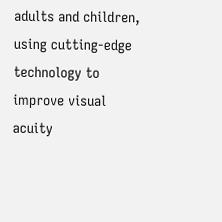adults and children, using cutting-edge technology to improve visual acuity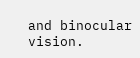and binocular vision.